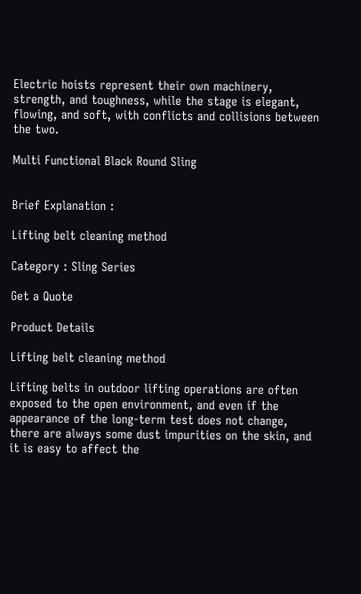Electric hoists represent their own machinery, strength, and toughness, while the stage is elegant, flowing, and soft, with conflicts and collisions between the two.

Multi Functional Black Round Sling


Brief Explanation :

Lifting belt cleaning method

Category : Sling Series

Get a Quote

Product Details

Lifting belt cleaning method

Lifting belts in outdoor lifting operations are often exposed to the open environment, and even if the appearance of the long-term test does not change, there are always some dust impurities on the skin, and it is easy to affect the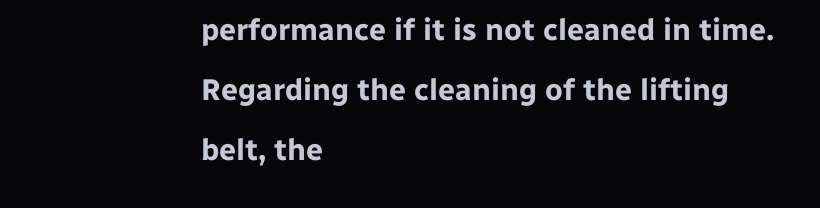performance if it is not cleaned in time. Regarding the cleaning of the lifting belt, the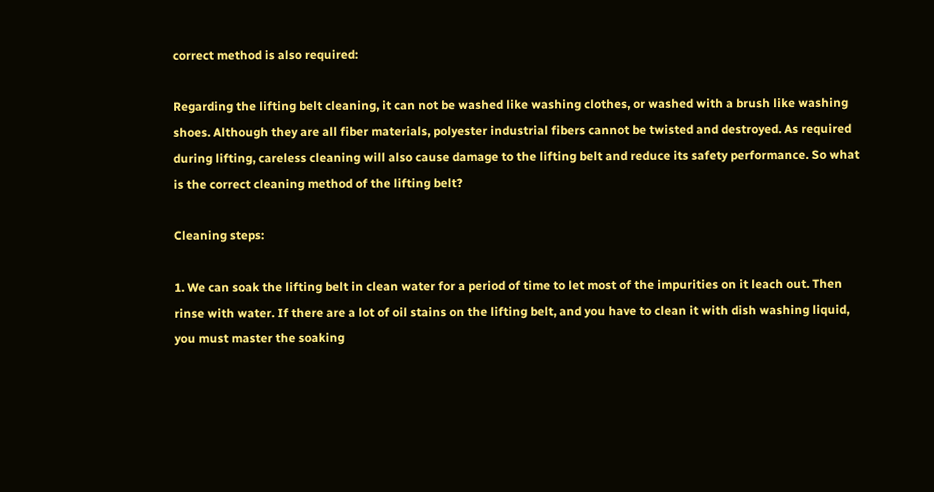correct method is also required:

Regarding the lifting belt cleaning, it can not be washed like washing clothes, or washed with a brush like washing shoes. Although they are all fiber materials, polyester industrial fibers cannot be twisted and destroyed. As required during lifting, careless cleaning will also cause damage to the lifting belt and reduce its safety performance. So what is the correct cleaning method of the lifting belt?

Cleaning steps:

1. We can soak the lifting belt in clean water for a period of time to let most of the impurities on it leach out. Then rinse with water. If there are a lot of oil stains on the lifting belt, and you have to clean it with dish washing liquid, you must master the soaking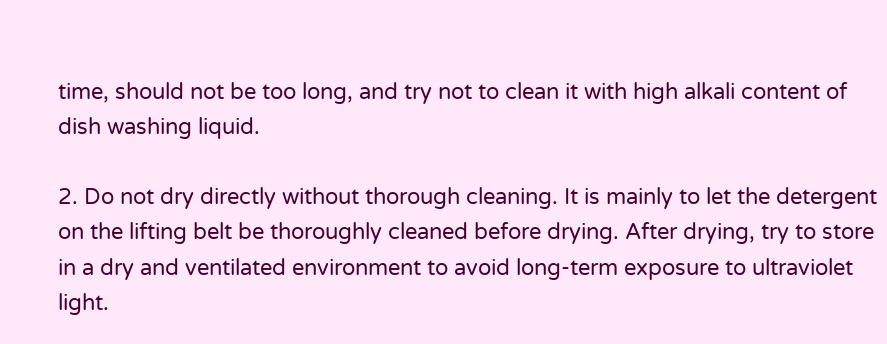time, should not be too long, and try not to clean it with high alkali content of dish washing liquid.

2. Do not dry directly without thorough cleaning. It is mainly to let the detergent on the lifting belt be thoroughly cleaned before drying. After drying, try to store in a dry and ventilated environment to avoid long-term exposure to ultraviolet light.